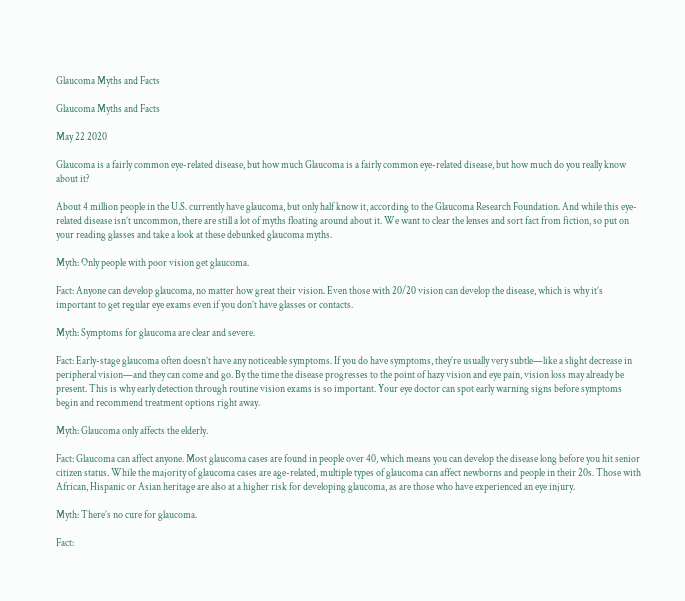Glaucoma Myths and Facts

Glaucoma Myths and Facts

May 22 2020

Glaucoma is a fairly common eye-related disease, but how much Glaucoma is a fairly common eye-related disease, but how much do you really know about it?

About 4 million people in the U.S. currently have glaucoma, but only half know it, according to the Glaucoma Research Foundation. And while this eye-related disease isn’t uncommon, there are still a lot of myths floating around about it. We want to clear the lenses and sort fact from fiction, so put on your reading glasses and take a look at these debunked glaucoma myths.

Myth: Only people with poor vision get glaucoma.

Fact: Anyone can develop glaucoma, no matter how great their vision. Even those with 20/20 vision can develop the disease, which is why it’s important to get regular eye exams even if you don’t have glasses or contacts.

Myth: Symptoms for glaucoma are clear and severe.

Fact: Early-stage glaucoma often doesn’t have any noticeable symptoms. If you do have symptoms, they’re usually very subtle—like a slight decrease in peripheral vision—and they can come and go. By the time the disease progresses to the point of hazy vision and eye pain, vision loss may already be present. This is why early detection through routine vision exams is so important. Your eye doctor can spot early warning signs before symptoms begin and recommend treatment options right away.

Myth: Glaucoma only affects the elderly.

Fact: Glaucoma can affect anyone. Most glaucoma cases are found in people over 40, which means you can develop the disease long before you hit senior citizen status. While the majority of glaucoma cases are age-related, multiple types of glaucoma can affect newborns and people in their 20s. Those with African, Hispanic or Asian heritage are also at a higher risk for developing glaucoma, as are those who have experienced an eye injury.

Myth: There’s no cure for glaucoma.

Fact: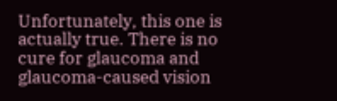Unfortunately, this one is actually true. There is no cure for glaucoma and glaucoma-caused vision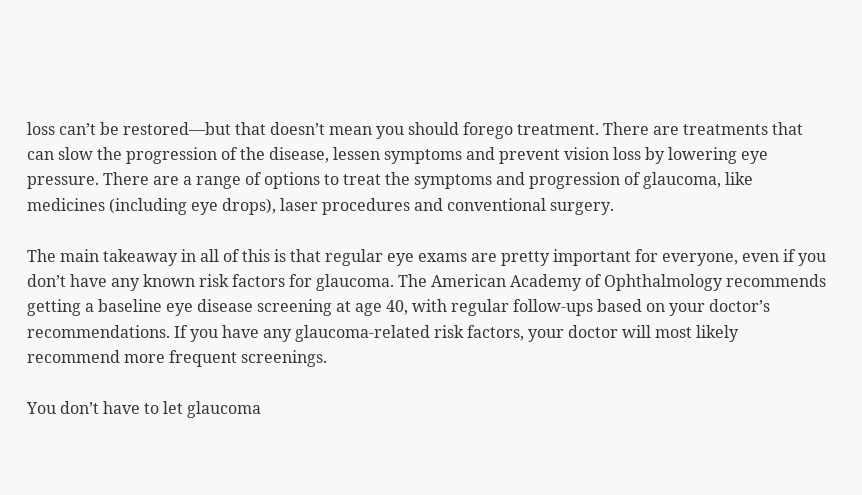loss can’t be restored—but that doesn’t mean you should forego treatment. There are treatments that can slow the progression of the disease, lessen symptoms and prevent vision loss by lowering eye pressure. There are a range of options to treat the symptoms and progression of glaucoma, like medicines (including eye drops), laser procedures and conventional surgery.

The main takeaway in all of this is that regular eye exams are pretty important for everyone, even if you don’t have any known risk factors for glaucoma. The American Academy of Ophthalmology recommends getting a baseline eye disease screening at age 40, with regular follow-ups based on your doctor’s recommendations. If you have any glaucoma-related risk factors, your doctor will most likely recommend more frequent screenings.

You don’t have to let glaucoma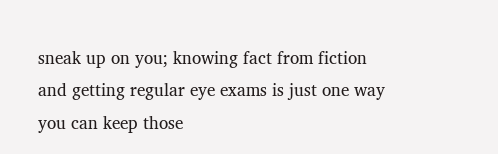sneak up on you; knowing fact from fiction and getting regular eye exams is just one way you can keep those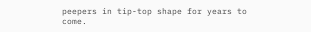peepers in tip-top shape for years to come.